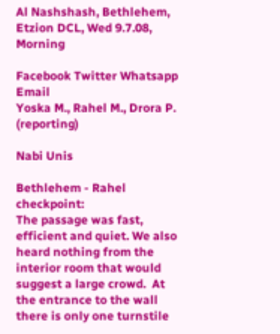Al Nashshash, Bethlehem, Etzion DCL, Wed 9.7.08, Morning

Facebook Twitter Whatsapp Email
Yoska M., Rahel M., Drora P. (reporting)

Nabi Unis

Bethlehem - Rahel checkpoint:
The passage was fast, efficient and quiet. We also heard nothing from the interior room that would suggest a large crowd.  At the entrance to the wall there is only one turnstile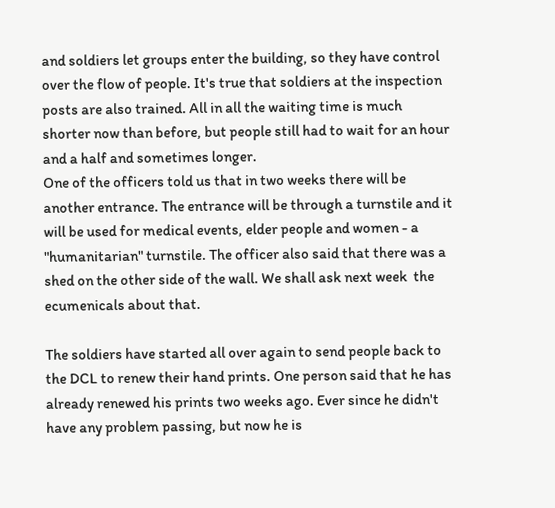and soldiers let groups enter the building, so they have control over the flow of people. It's true that soldiers at the inspection posts are also trained. All in all the waiting time is much shorter now than before, but people still had to wait for an hour and a half and sometimes longer.
One of the officers told us that in two weeks there will be another entrance. The entrance will be through a turnstile and it will be used for medical events, elder people and women - a "humanitarian" turnstile. The officer also said that there was a shed on the other side of the wall. We shall ask next week  the ecumenicals about that.

The soldiers have started all over again to send people back to the DCL to renew their hand prints. One person said that he has already renewed his prints two weeks ago. Ever since he didn't have any problem passing, but now he is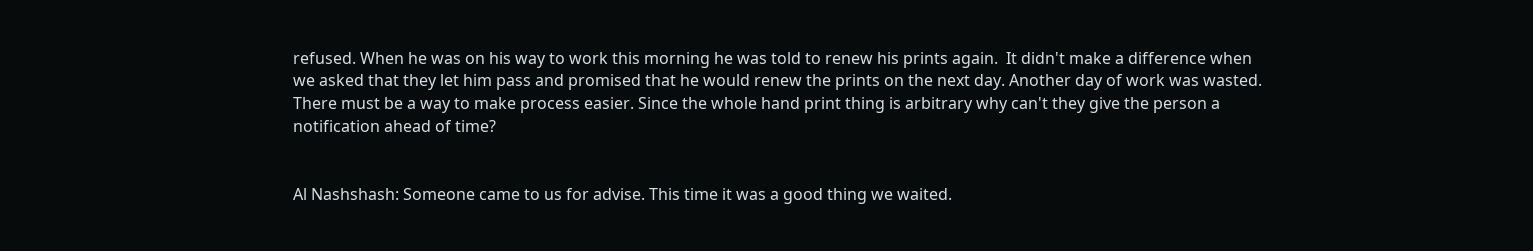refused. When he was on his way to work this morning he was told to renew his prints again.  It didn't make a difference when we asked that they let him pass and promised that he would renew the prints on the next day. Another day of work was wasted. There must be a way to make process easier. Since the whole hand print thing is arbitrary why can't they give the person a notification ahead of time?


Al Nashshash: Someone came to us for advise. This time it was a good thing we waited.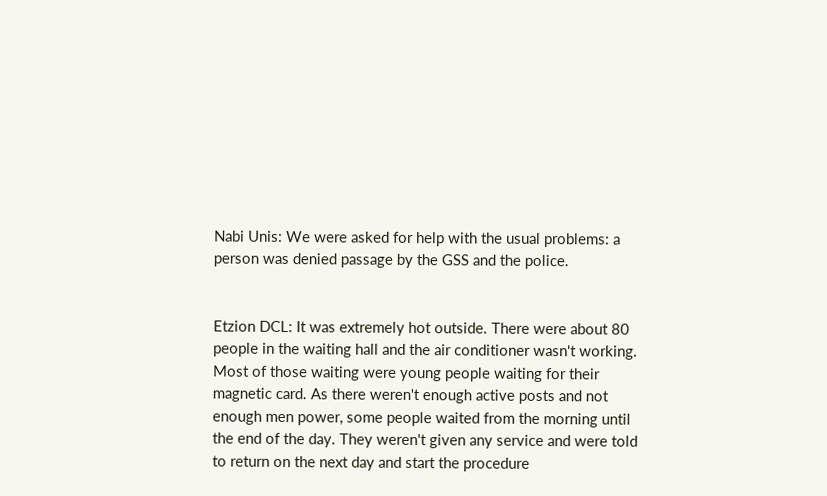Nabi Unis: We were asked for help with the usual problems: a person was denied passage by the GSS and the police.


Etzion DCL: It was extremely hot outside. There were about 80 people in the waiting hall and the air conditioner wasn't working. Most of those waiting were young people waiting for their magnetic card. As there weren't enough active posts and not enough men power, some people waited from the morning until the end of the day. They weren't given any service and were told to return on the next day and start the procedure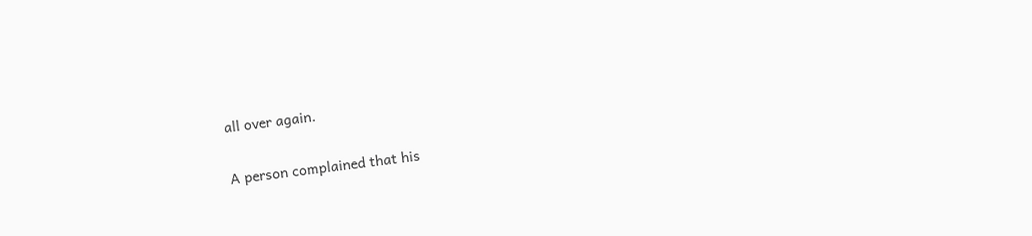all over again.


A person complained that his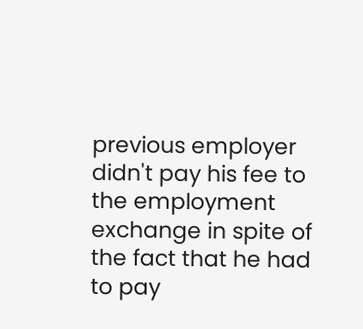previous employer didn't pay his fee to the employment exchange in spite of the fact that he had to pay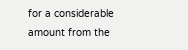for a considerable amount from the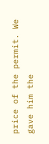price of the permit. We gave him the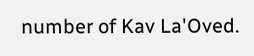number of Kav La'Oved.